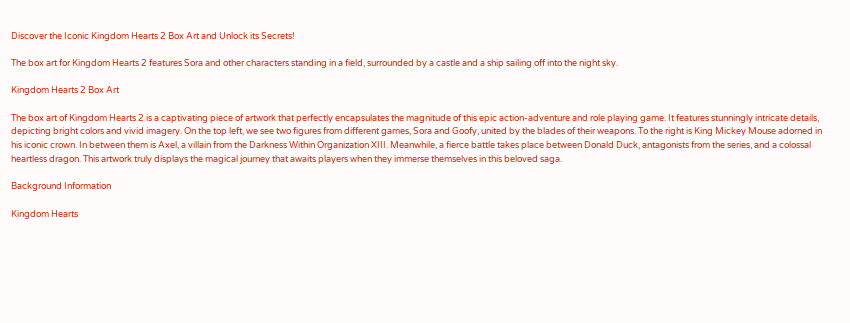Discover the Iconic Kingdom Hearts 2 Box Art and Unlock its Secrets!

The box art for Kingdom Hearts 2 features Sora and other characters standing in a field, surrounded by a castle and a ship sailing off into the night sky.

Kingdom Hearts 2 Box Art

The box art of Kingdom Hearts 2 is a captivating piece of artwork that perfectly encapsulates the magnitude of this epic action-adventure and role playing game. It features stunningly intricate details, depicting bright colors and vivid imagery. On the top left, we see two figures from different games, Sora and Goofy, united by the blades of their weapons. To the right is King Mickey Mouse adorned in his iconic crown. In between them is Axel, a villain from the Darkness Within Organization XIII. Meanwhile, a fierce battle takes place between Donald Duck, antagonists from the series, and a colossal heartless dragon. This artwork truly displays the magical journey that awaits players when they immerse themselves in this beloved saga.

Background Information

Kingdom Hearts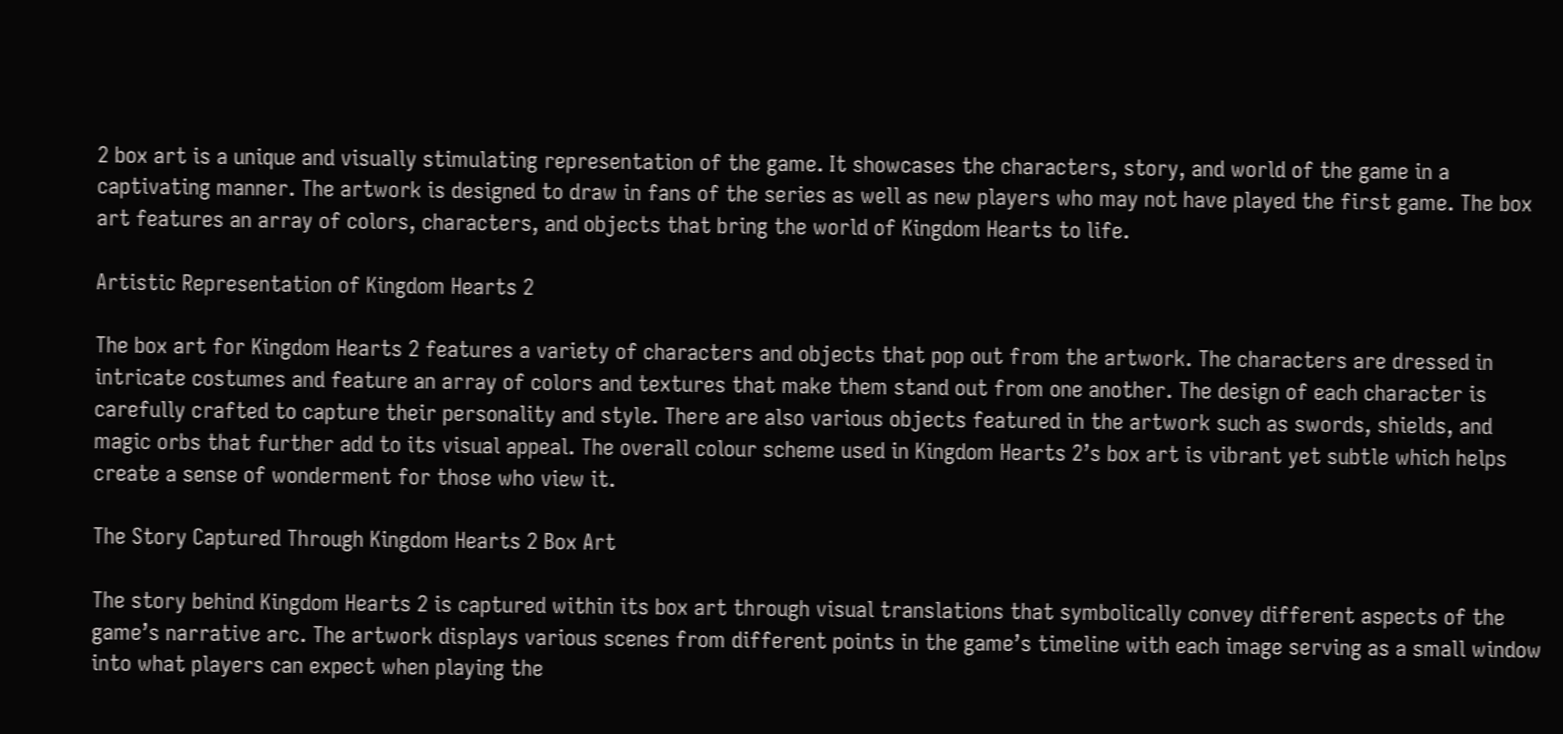2 box art is a unique and visually stimulating representation of the game. It showcases the characters, story, and world of the game in a captivating manner. The artwork is designed to draw in fans of the series as well as new players who may not have played the first game. The box art features an array of colors, characters, and objects that bring the world of Kingdom Hearts to life.

Artistic Representation of Kingdom Hearts 2

The box art for Kingdom Hearts 2 features a variety of characters and objects that pop out from the artwork. The characters are dressed in intricate costumes and feature an array of colors and textures that make them stand out from one another. The design of each character is carefully crafted to capture their personality and style. There are also various objects featured in the artwork such as swords, shields, and magic orbs that further add to its visual appeal. The overall colour scheme used in Kingdom Hearts 2’s box art is vibrant yet subtle which helps create a sense of wonderment for those who view it.

The Story Captured Through Kingdom Hearts 2 Box Art

The story behind Kingdom Hearts 2 is captured within its box art through visual translations that symbolically convey different aspects of the game’s narrative arc. The artwork displays various scenes from different points in the game’s timeline with each image serving as a small window into what players can expect when playing the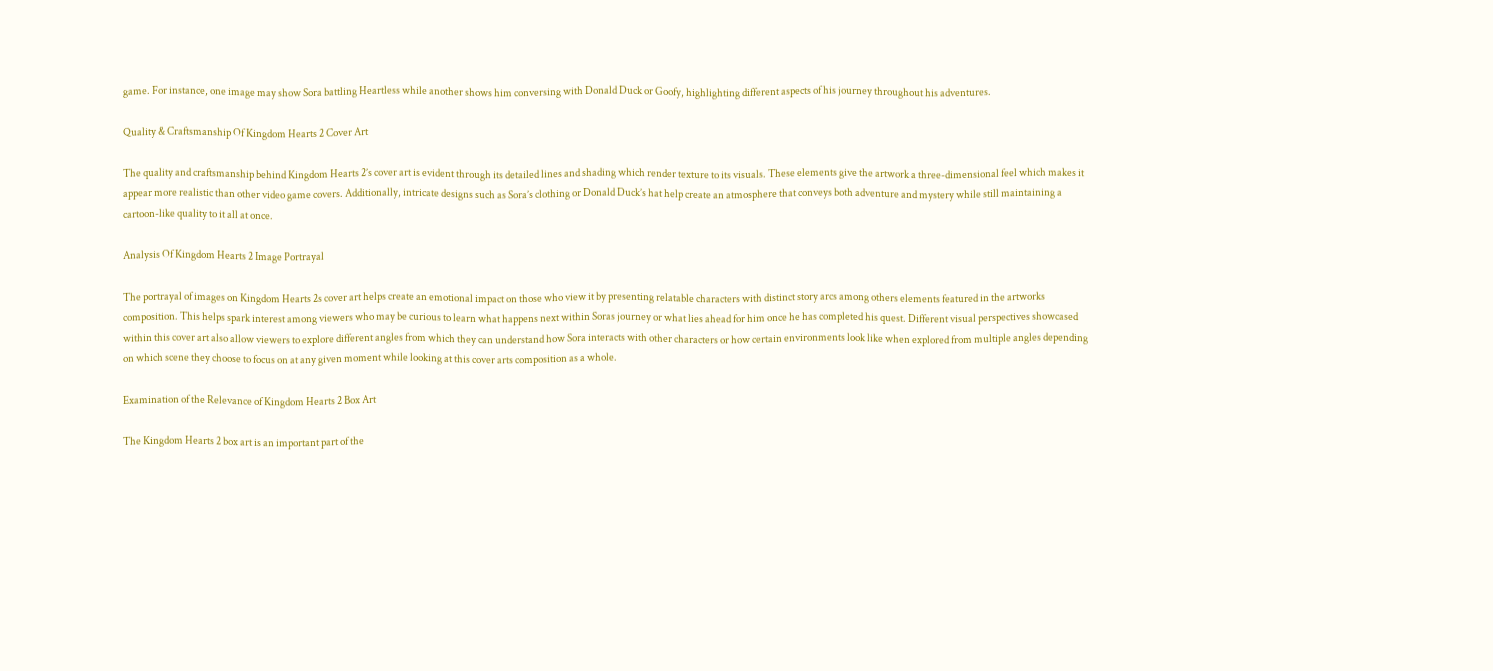game. For instance, one image may show Sora battling Heartless while another shows him conversing with Donald Duck or Goofy, highlighting different aspects of his journey throughout his adventures.

Quality & Craftsmanship Of Kingdom Hearts 2 Cover Art

The quality and craftsmanship behind Kingdom Hearts 2’s cover art is evident through its detailed lines and shading which render texture to its visuals. These elements give the artwork a three-dimensional feel which makes it appear more realistic than other video game covers. Additionally, intricate designs such as Sora’s clothing or Donald Duck’s hat help create an atmosphere that conveys both adventure and mystery while still maintaining a cartoon-like quality to it all at once.

Analysis Of Kingdom Hearts 2 Image Portrayal

The portrayal of images on Kingdom Hearts 2s cover art helps create an emotional impact on those who view it by presenting relatable characters with distinct story arcs among others elements featured in the artworks composition. This helps spark interest among viewers who may be curious to learn what happens next within Soras journey or what lies ahead for him once he has completed his quest. Different visual perspectives showcased within this cover art also allow viewers to explore different angles from which they can understand how Sora interacts with other characters or how certain environments look like when explored from multiple angles depending on which scene they choose to focus on at any given moment while looking at this cover arts composition as a whole.

Examination of the Relevance of Kingdom Hearts 2 Box Art

The Kingdom Hearts 2 box art is an important part of the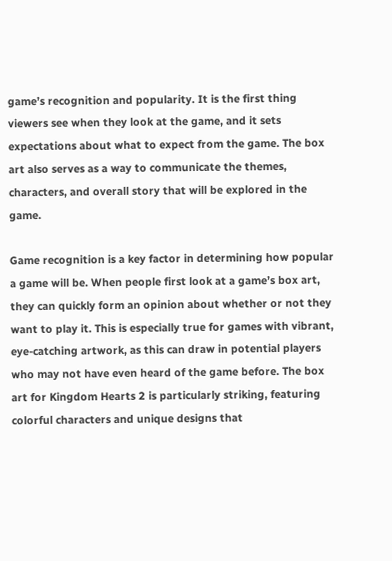game’s recognition and popularity. It is the first thing viewers see when they look at the game, and it sets expectations about what to expect from the game. The box art also serves as a way to communicate the themes, characters, and overall story that will be explored in the game.

Game recognition is a key factor in determining how popular a game will be. When people first look at a game’s box art, they can quickly form an opinion about whether or not they want to play it. This is especially true for games with vibrant, eye-catching artwork, as this can draw in potential players who may not have even heard of the game before. The box art for Kingdom Hearts 2 is particularly striking, featuring colorful characters and unique designs that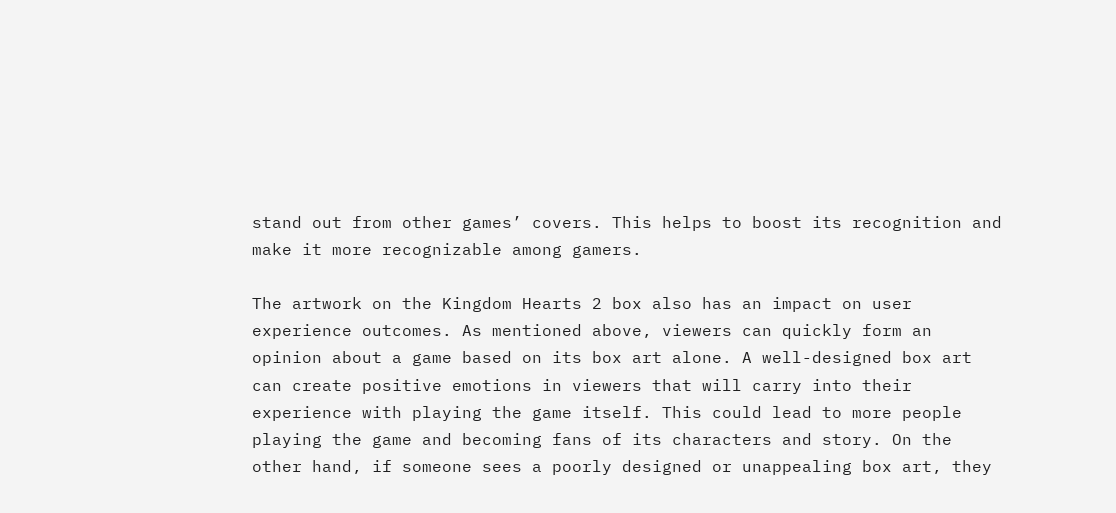stand out from other games’ covers. This helps to boost its recognition and make it more recognizable among gamers.

The artwork on the Kingdom Hearts 2 box also has an impact on user experience outcomes. As mentioned above, viewers can quickly form an opinion about a game based on its box art alone. A well-designed box art can create positive emotions in viewers that will carry into their experience with playing the game itself. This could lead to more people playing the game and becoming fans of its characters and story. On the other hand, if someone sees a poorly designed or unappealing box art, they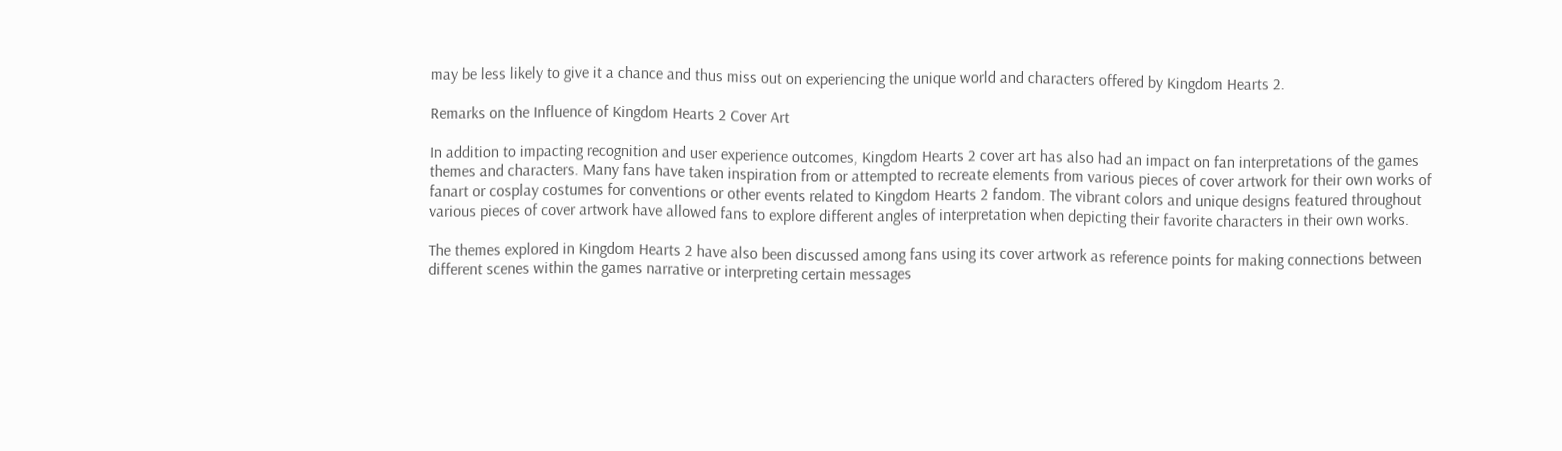may be less likely to give it a chance and thus miss out on experiencing the unique world and characters offered by Kingdom Hearts 2.

Remarks on the Influence of Kingdom Hearts 2 Cover Art

In addition to impacting recognition and user experience outcomes, Kingdom Hearts 2 cover art has also had an impact on fan interpretations of the games themes and characters. Many fans have taken inspiration from or attempted to recreate elements from various pieces of cover artwork for their own works of fanart or cosplay costumes for conventions or other events related to Kingdom Hearts 2 fandom. The vibrant colors and unique designs featured throughout various pieces of cover artwork have allowed fans to explore different angles of interpretation when depicting their favorite characters in their own works.

The themes explored in Kingdom Hearts 2 have also been discussed among fans using its cover artwork as reference points for making connections between different scenes within the games narrative or interpreting certain messages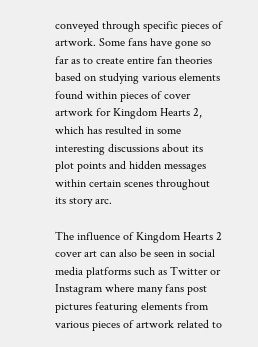conveyed through specific pieces of artwork. Some fans have gone so far as to create entire fan theories based on studying various elements found within pieces of cover artwork for Kingdom Hearts 2, which has resulted in some interesting discussions about its plot points and hidden messages within certain scenes throughout its story arc.

The influence of Kingdom Hearts 2 cover art can also be seen in social media platforms such as Twitter or Instagram where many fans post pictures featuring elements from various pieces of artwork related to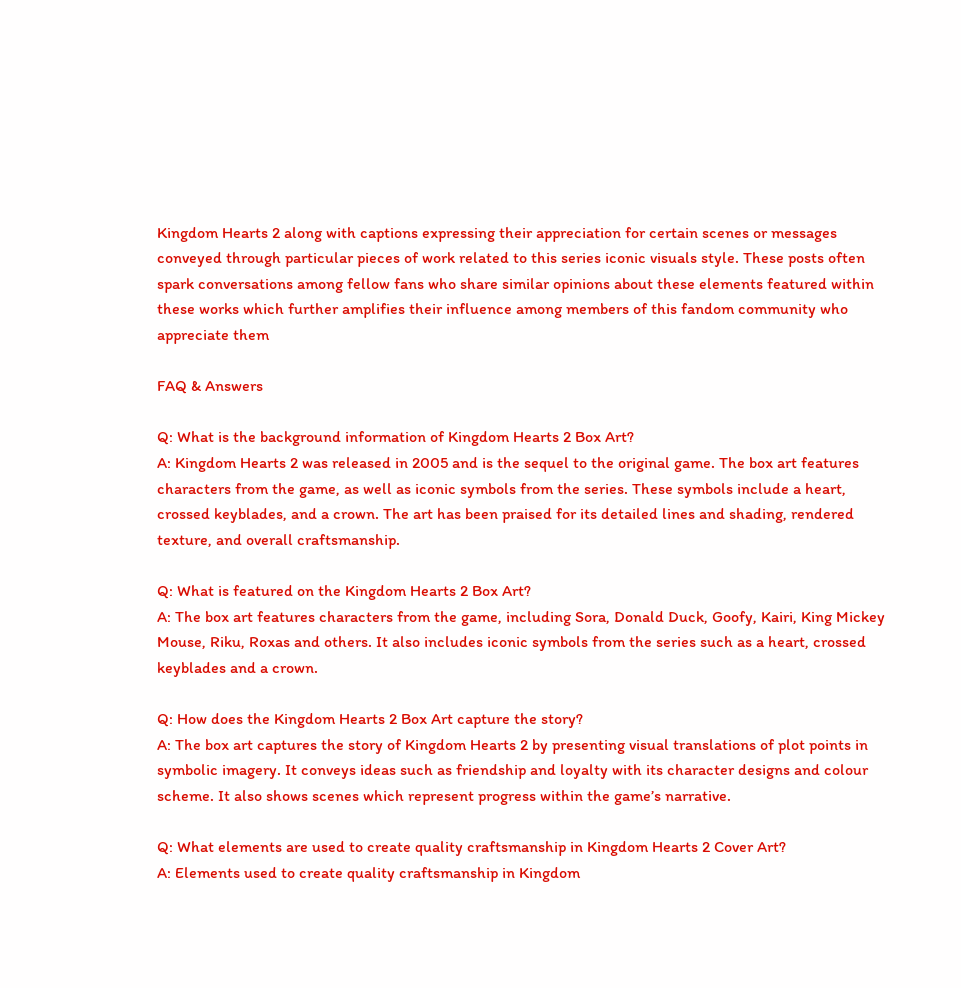Kingdom Hearts 2 along with captions expressing their appreciation for certain scenes or messages conveyed through particular pieces of work related to this series iconic visuals style. These posts often spark conversations among fellow fans who share similar opinions about these elements featured within these works which further amplifies their influence among members of this fandom community who appreciate them

FAQ & Answers

Q: What is the background information of Kingdom Hearts 2 Box Art?
A: Kingdom Hearts 2 was released in 2005 and is the sequel to the original game. The box art features characters from the game, as well as iconic symbols from the series. These symbols include a heart, crossed keyblades, and a crown. The art has been praised for its detailed lines and shading, rendered texture, and overall craftsmanship.

Q: What is featured on the Kingdom Hearts 2 Box Art?
A: The box art features characters from the game, including Sora, Donald Duck, Goofy, Kairi, King Mickey Mouse, Riku, Roxas and others. It also includes iconic symbols from the series such as a heart, crossed keyblades and a crown.

Q: How does the Kingdom Hearts 2 Box Art capture the story?
A: The box art captures the story of Kingdom Hearts 2 by presenting visual translations of plot points in symbolic imagery. It conveys ideas such as friendship and loyalty with its character designs and colour scheme. It also shows scenes which represent progress within the game’s narrative.

Q: What elements are used to create quality craftsmanship in Kingdom Hearts 2 Cover Art?
A: Elements used to create quality craftsmanship in Kingdom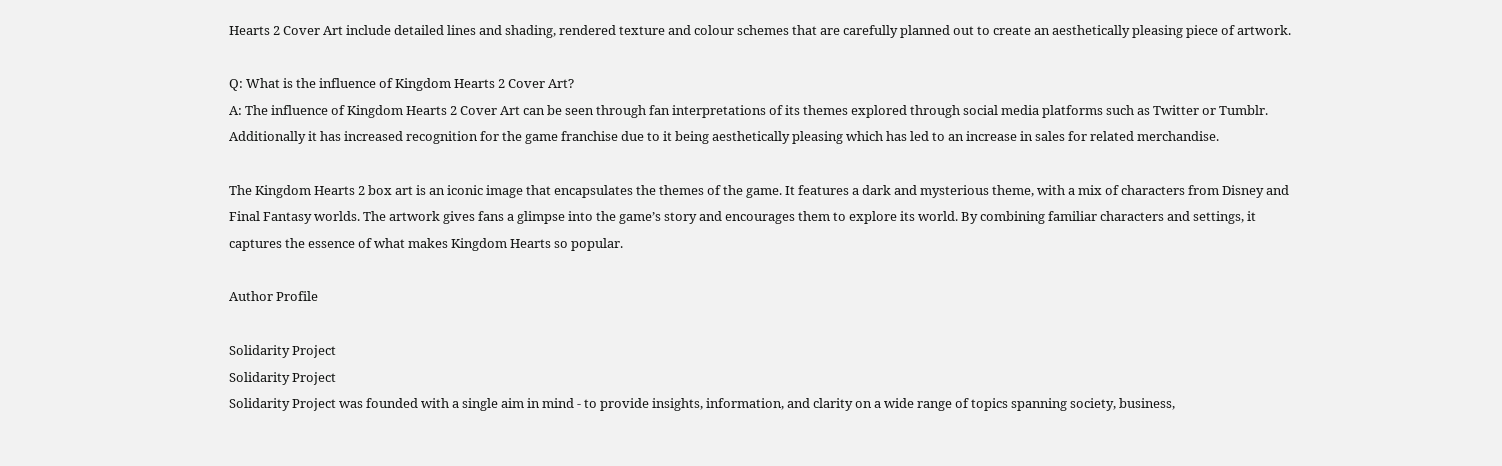Hearts 2 Cover Art include detailed lines and shading, rendered texture and colour schemes that are carefully planned out to create an aesthetically pleasing piece of artwork.

Q: What is the influence of Kingdom Hearts 2 Cover Art?
A: The influence of Kingdom Hearts 2 Cover Art can be seen through fan interpretations of its themes explored through social media platforms such as Twitter or Tumblr. Additionally it has increased recognition for the game franchise due to it being aesthetically pleasing which has led to an increase in sales for related merchandise.

The Kingdom Hearts 2 box art is an iconic image that encapsulates the themes of the game. It features a dark and mysterious theme, with a mix of characters from Disney and Final Fantasy worlds. The artwork gives fans a glimpse into the game’s story and encourages them to explore its world. By combining familiar characters and settings, it captures the essence of what makes Kingdom Hearts so popular.

Author Profile

Solidarity Project
Solidarity Project
Solidarity Project was founded with a single aim in mind - to provide insights, information, and clarity on a wide range of topics spanning society, business,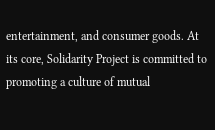entertainment, and consumer goods. At its core, Solidarity Project is committed to promoting a culture of mutual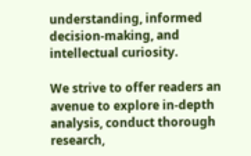understanding, informed decision-making, and intellectual curiosity.

We strive to offer readers an avenue to explore in-depth analysis, conduct thorough research,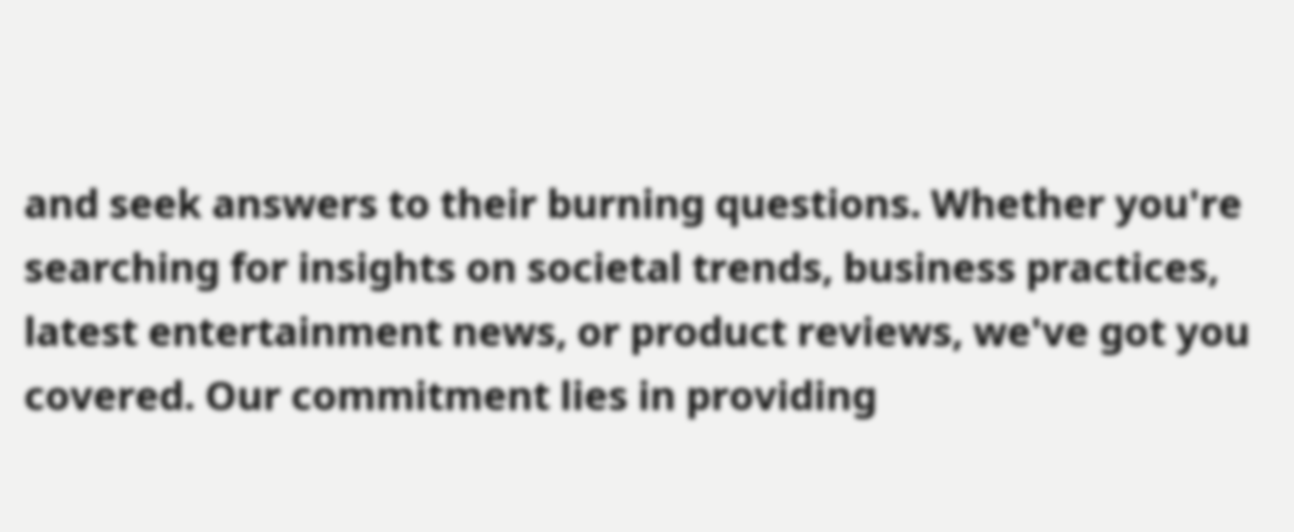and seek answers to their burning questions. Whether you're searching for insights on societal trends, business practices, latest entertainment news, or product reviews, we've got you covered. Our commitment lies in providing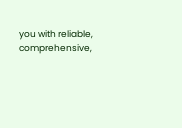you with reliable, comprehensive,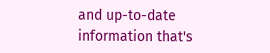and up-to-date information that's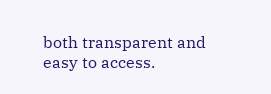both transparent and easy to access.